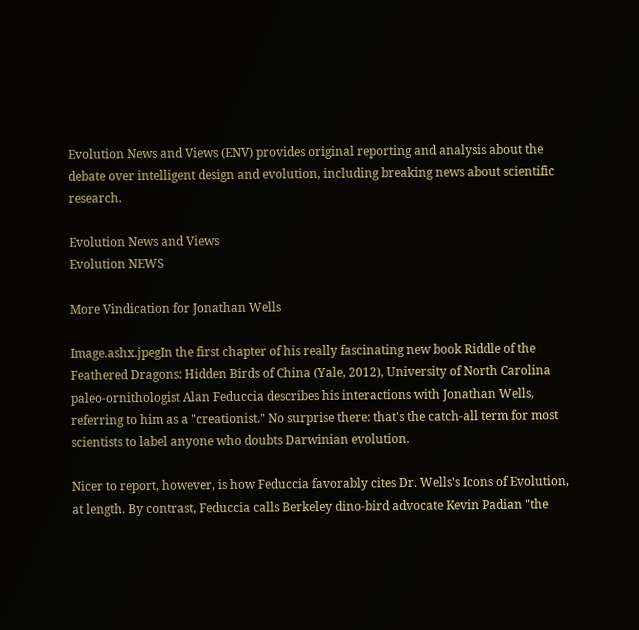Evolution News and Views (ENV) provides original reporting and analysis about the debate over intelligent design and evolution, including breaking news about scientific research.

Evolution News and Views
Evolution NEWS

More Vindication for Jonathan Wells

Image.ashx.jpegIn the first chapter of his really fascinating new book Riddle of the Feathered Dragons: Hidden Birds of China (Yale, 2012), University of North Carolina paleo-ornithologist Alan Feduccia describes his interactions with Jonathan Wells, referring to him as a "creationist." No surprise there: that's the catch-all term for most scientists to label anyone who doubts Darwinian evolution.

Nicer to report, however, is how Feduccia favorably cites Dr. Wells's Icons of Evolution, at length. By contrast, Feduccia calls Berkeley dino-bird advocate Kevin Padian "the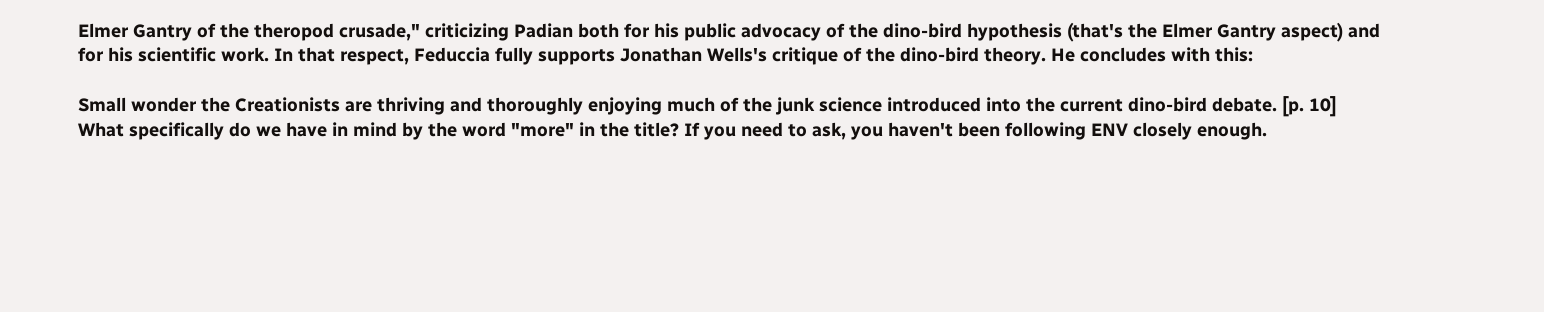Elmer Gantry of the theropod crusade," criticizing Padian both for his public advocacy of the dino-bird hypothesis (that's the Elmer Gantry aspect) and for his scientific work. In that respect, Feduccia fully supports Jonathan Wells's critique of the dino-bird theory. He concludes with this:

Small wonder the Creationists are thriving and thoroughly enjoying much of the junk science introduced into the current dino-bird debate. [p. 10]
What specifically do we have in mind by the word "more" in the title? If you need to ask, you haven't been following ENV closely enough.